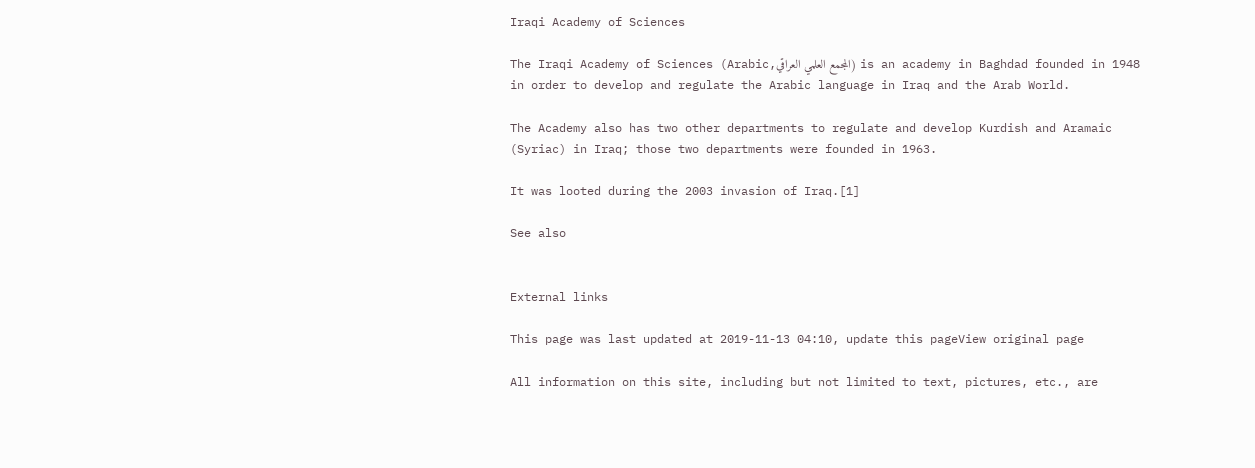Iraqi Academy of Sciences

The Iraqi Academy of Sciences (Arabic,المجمع العلمي العراقي) is an academy in Baghdad founded in 1948 in order to develop and regulate the Arabic language in Iraq and the Arab World.

The Academy also has two other departments to regulate and develop Kurdish and Aramaic (Syriac) in Iraq; those two departments were founded in 1963.

It was looted during the 2003 invasion of Iraq.[1]

See also


External links

This page was last updated at 2019-11-13 04:10, update this pageView original page

All information on this site, including but not limited to text, pictures, etc., are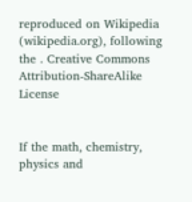reproduced on Wikipedia (wikipedia.org), following the . Creative Commons Attribution-ShareAlike License


If the math, chemistry, physics and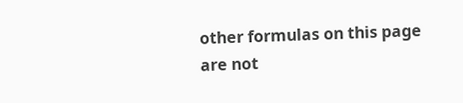other formulas on this page are not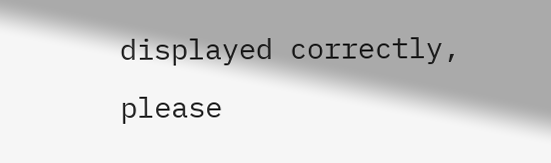displayed correctly, please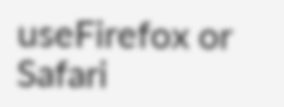useFirefox or Safari